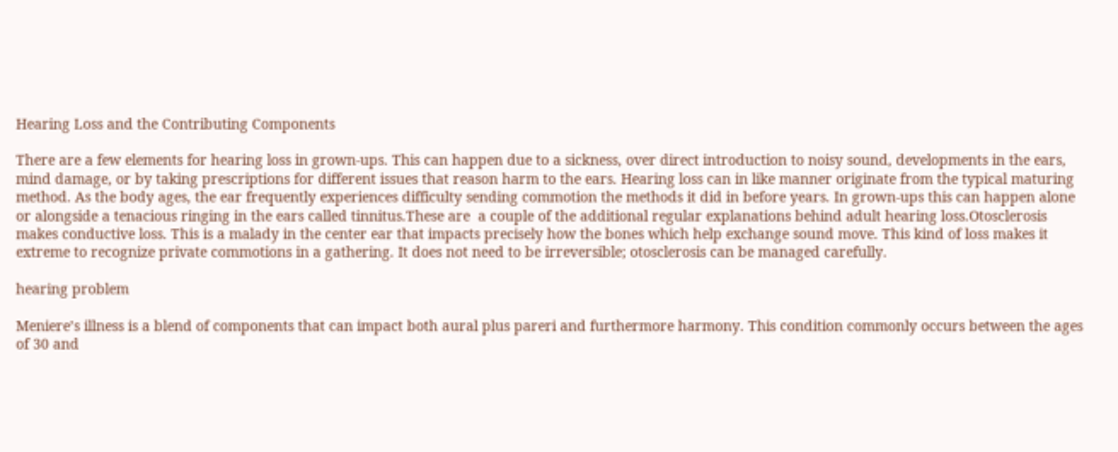Hearing Loss and the Contributing Components

There are a few elements for hearing loss in grown-ups. This can happen due to a sickness, over direct introduction to noisy sound, developments in the ears, mind damage, or by taking prescriptions for different issues that reason harm to the ears. Hearing loss can in like manner originate from the typical maturing method. As the body ages, the ear frequently experiences difficulty sending commotion the methods it did in before years. In grown-ups this can happen alone or alongside a tenacious ringing in the ears called tinnitus.These are  a couple of the additional regular explanations behind adult hearing loss.Otosclerosis makes conductive loss. This is a malady in the center ear that impacts precisely how the bones which help exchange sound move. This kind of loss makes it extreme to recognize private commotions in a gathering. It does not need to be irreversible; otosclerosis can be managed carefully.

hearing problem

Meniere’s illness is a blend of components that can impact both aural plus pareri and furthermore harmony. This condition commonly occurs between the ages of 30 and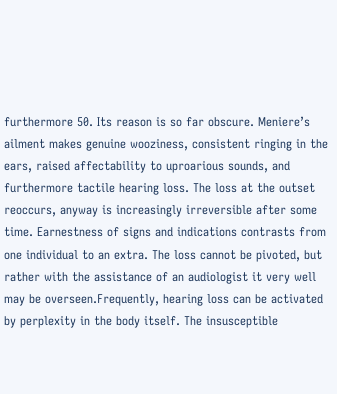furthermore 50. Its reason is so far obscure. Meniere’s ailment makes genuine wooziness, consistent ringing in the ears, raised affectability to uproarious sounds, and furthermore tactile hearing loss. The loss at the outset reoccurs, anyway is increasingly irreversible after some time. Earnestness of signs and indications contrasts from one individual to an extra. The loss cannot be pivoted, but rather with the assistance of an audiologist it very well may be overseen.Frequently, hearing loss can be activated by perplexity in the body itself. The insusceptible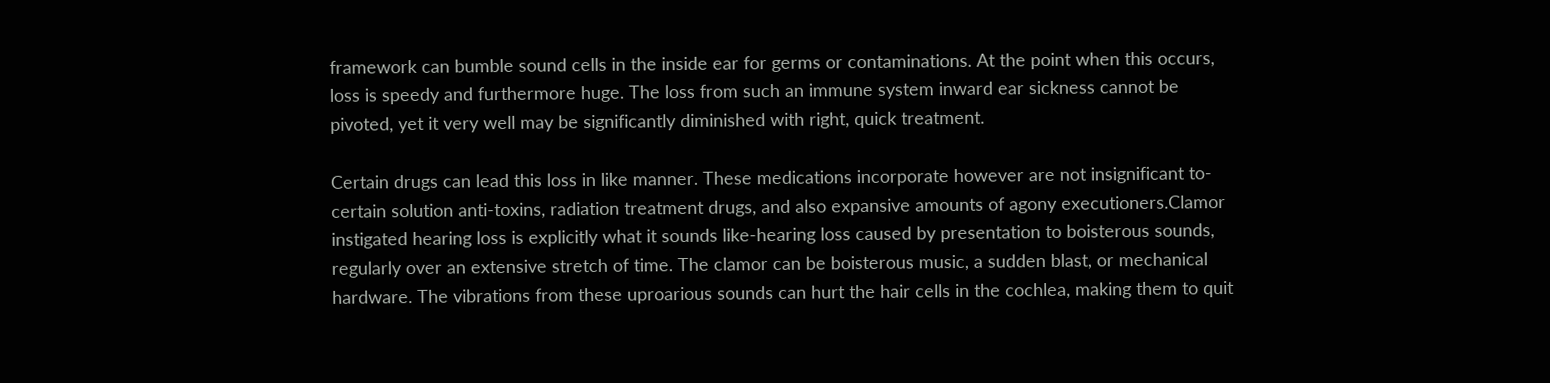framework can bumble sound cells in the inside ear for germs or contaminations. At the point when this occurs, loss is speedy and furthermore huge. The loss from such an immune system inward ear sickness cannot be pivoted, yet it very well may be significantly diminished with right, quick treatment.

Certain drugs can lead this loss in like manner. These medications incorporate however are not insignificant to-certain solution anti-toxins, radiation treatment drugs, and also expansive amounts of agony executioners.Clamor instigated hearing loss is explicitly what it sounds like-hearing loss caused by presentation to boisterous sounds, regularly over an extensive stretch of time. The clamor can be boisterous music, a sudden blast, or mechanical hardware. The vibrations from these uproarious sounds can hurt the hair cells in the cochlea, making them to quit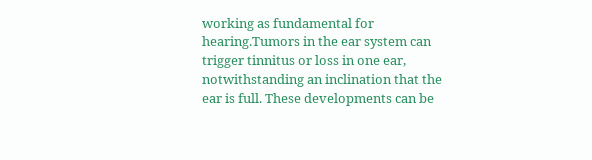working as fundamental for hearing.Tumors in the ear system can trigger tinnitus or loss in one ear, notwithstanding an inclination that the ear is full. These developments can be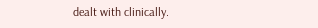dealt with clinically.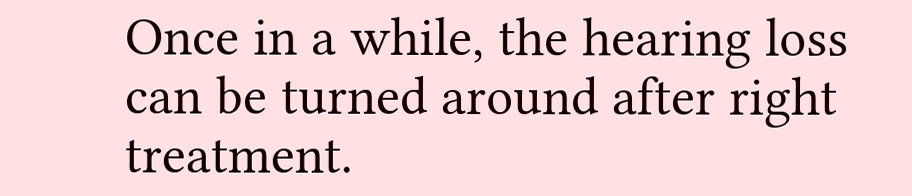Once in a while, the hearing loss can be turned around after right treatment.